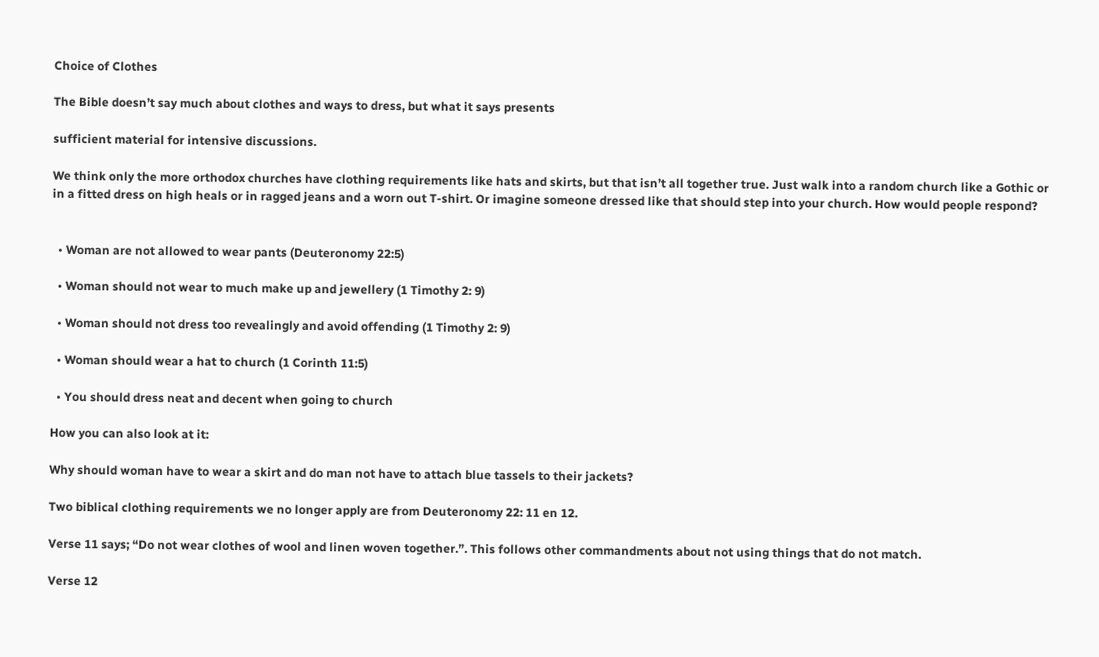Choice of Clothes

The Bible doesn’t say much about clothes and ways to dress, but what it says presents

sufficient material for intensive discussions.

We think only the more orthodox churches have clothing requirements like hats and skirts, but that isn’t all together true. Just walk into a random church like a Gothic or in a fitted dress on high heals or in ragged jeans and a worn out T-shirt. Or imagine someone dressed like that should step into your church. How would people respond?


  • Woman are not allowed to wear pants (Deuteronomy 22:5)

  • Woman should not wear to much make up and jewellery (1 Timothy 2: 9)

  • Woman should not dress too revealingly and avoid offending (1 Timothy 2: 9)

  • Woman should wear a hat to church (1 Corinth 11:5)

  • You should dress neat and decent when going to church

How you can also look at it:

Why should woman have to wear a skirt and do man not have to attach blue tassels to their jackets?

Two biblical clothing requirements we no longer apply are from Deuteronomy 22: 11 en 12.

Verse 11 says; “Do not wear clothes of wool and linen woven together.”. This follows other commandments about not using things that do not match.

Verse 12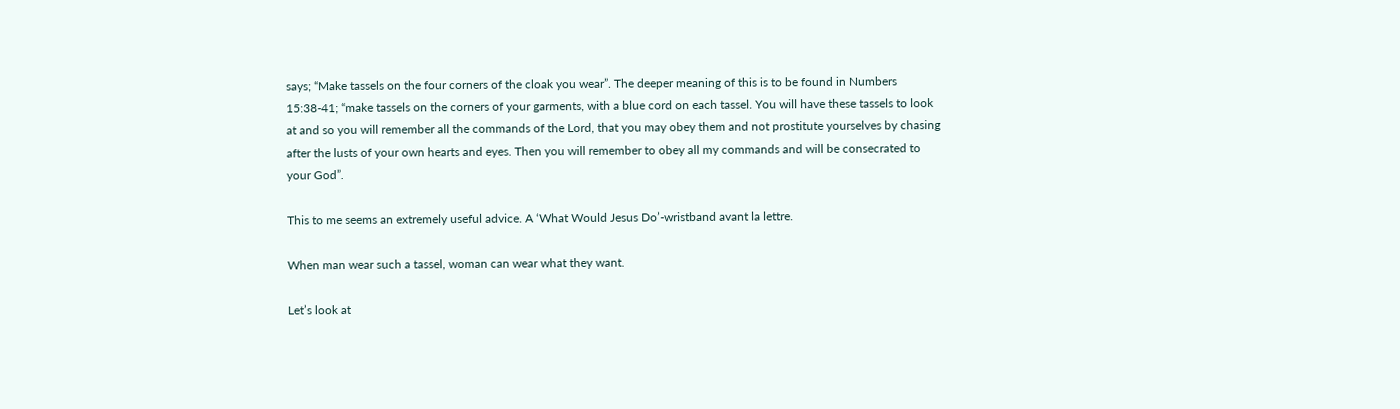says; “Make tassels on the four corners of the cloak you wear”. The deeper meaning of this is to be found in Numbers 15:38-41; “make tassels on the corners of your garments, with a blue cord on each tassel. You will have these tassels to look at and so you will remember all the commands of the Lord, that you may obey them and not prostitute yourselves by chasing after the lusts of your own hearts and eyes. Then you will remember to obey all my commands and will be consecrated to your God”.

This to me seems an extremely useful advice. A ‘What Would Jesus Do’-wristband avant la lettre.

When man wear such a tassel, woman can wear what they want.

Let’s look at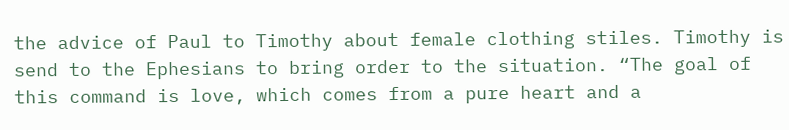the advice of Paul to Timothy about female clothing stiles. Timothy is send to the Ephesians to bring order to the situation. “The goal of this command is love, which comes from a pure heart and a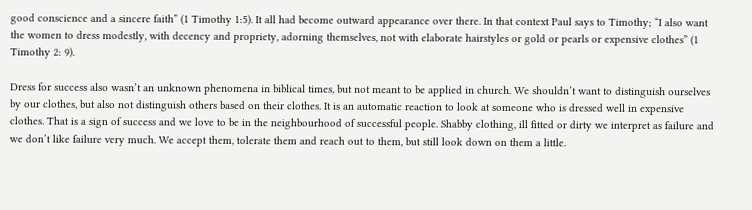good conscience and a sincere faith” (1 Timothy 1:5). It all had become outward appearance over there. In that context Paul says to Timothy; “I also want the women to dress modestly, with decency and propriety, adorning themselves, not with elaborate hairstyles or gold or pearls or expensive clothes” (1 Timothy 2: 9).

Dress for success also wasn’t an unknown phenomena in biblical times, but not meant to be applied in church. We shouldn’t want to distinguish ourselves by our clothes, but also not distinguish others based on their clothes. It is an automatic reaction to look at someone who is dressed well in expensive clothes. That is a sign of success and we love to be in the neighbourhood of successful people. Shabby clothing, ill fitted or dirty we interpret as failure and we don’t like failure very much. We accept them, tolerate them and reach out to them, but still look down on them a little.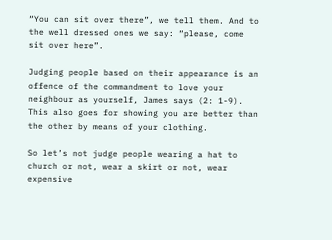“You can sit over there”, we tell them. And to the well dressed ones we say: “please, come sit over here”.

Judging people based on their appearance is an offence of the commandment to love your neighbour as yourself, James says (2: 1-9). This also goes for showing you are better than the other by means of your clothing.

So let’s not judge people wearing a hat to church or not, wear a skirt or not, wear expensive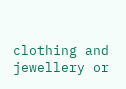clothing and jewellery or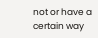not or have a certain way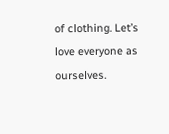of clothing. Let’s love everyone as ourselves.